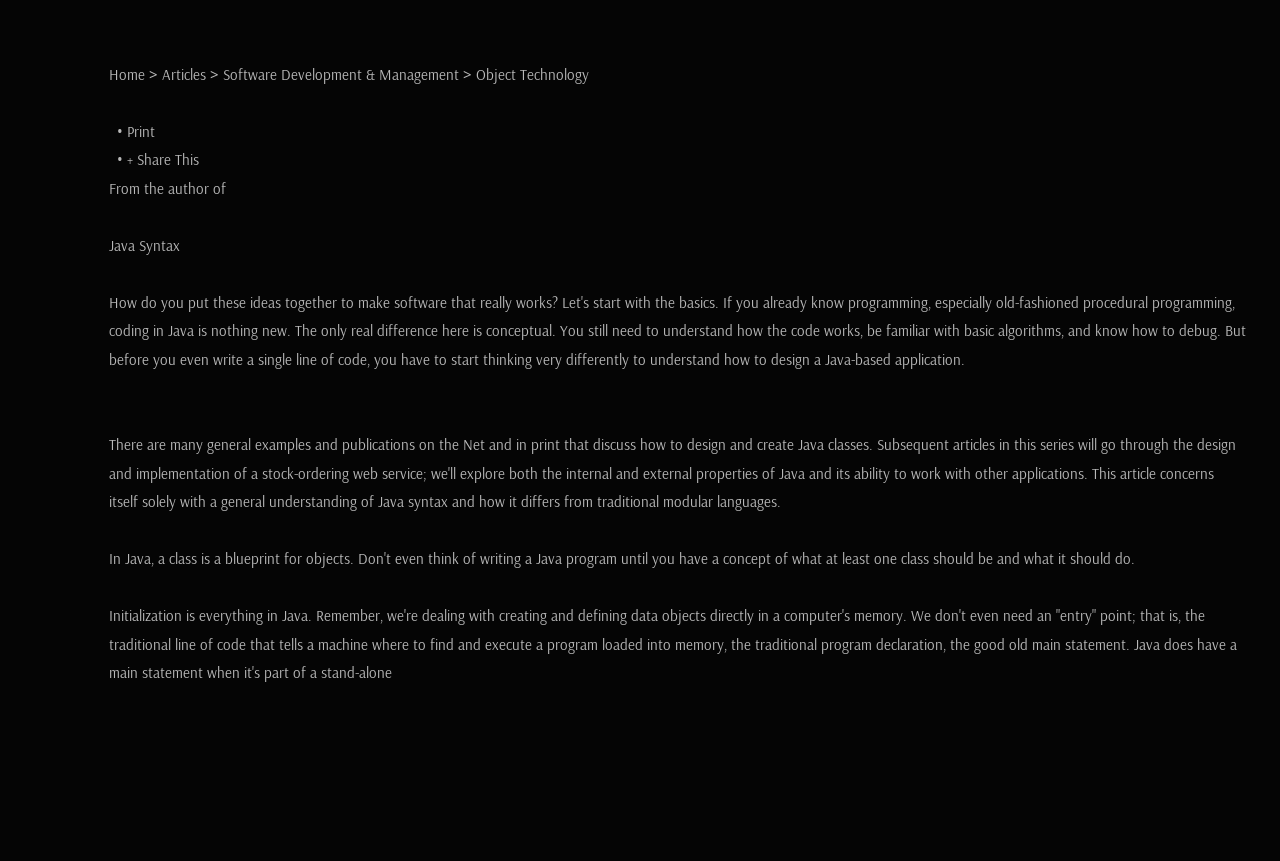Home > Articles > Software Development & Management > Object Technology

  • Print
  • + Share This
From the author of

Java Syntax

How do you put these ideas together to make software that really works? Let's start with the basics. If you already know programming, especially old-fashioned procedural programming, coding in Java is nothing new. The only real difference here is conceptual. You still need to understand how the code works, be familiar with basic algorithms, and know how to debug. But before you even write a single line of code, you have to start thinking very differently to understand how to design a Java-based application.


There are many general examples and publications on the Net and in print that discuss how to design and create Java classes. Subsequent articles in this series will go through the design and implementation of a stock-ordering web service; we'll explore both the internal and external properties of Java and its ability to work with other applications. This article concerns itself solely with a general understanding of Java syntax and how it differs from traditional modular languages.

In Java, a class is a blueprint for objects. Don't even think of writing a Java program until you have a concept of what at least one class should be and what it should do.

Initialization is everything in Java. Remember, we're dealing with creating and defining data objects directly in a computer's memory. We don't even need an "entry" point; that is, the traditional line of code that tells a machine where to find and execute a program loaded into memory, the traditional program declaration, the good old main statement. Java does have a main statement when it's part of a stand-alone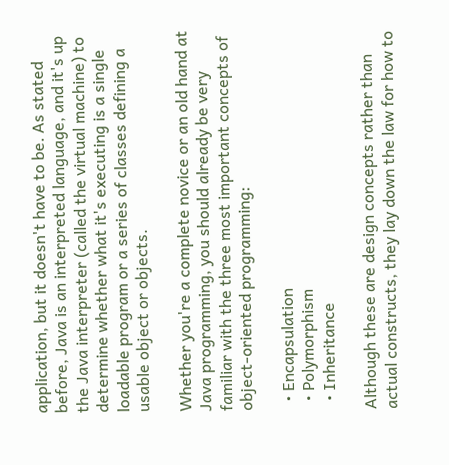application, but it doesn't have to be. As stated before, Java is an interpreted language, and it's up the Java interpreter (called the virtual machine) to determine whether what it's executing is a single loadable program or a series of classes defining a usable object or objects.

Whether you're a complete novice or an old hand at Java programming, you should already be very familiar with the three most important concepts of object-oriented programming:

  • Encapsulation
  • Polymorphism
  • Inheritance

Although these are design concepts rather than actual constructs, they lay down the law for how to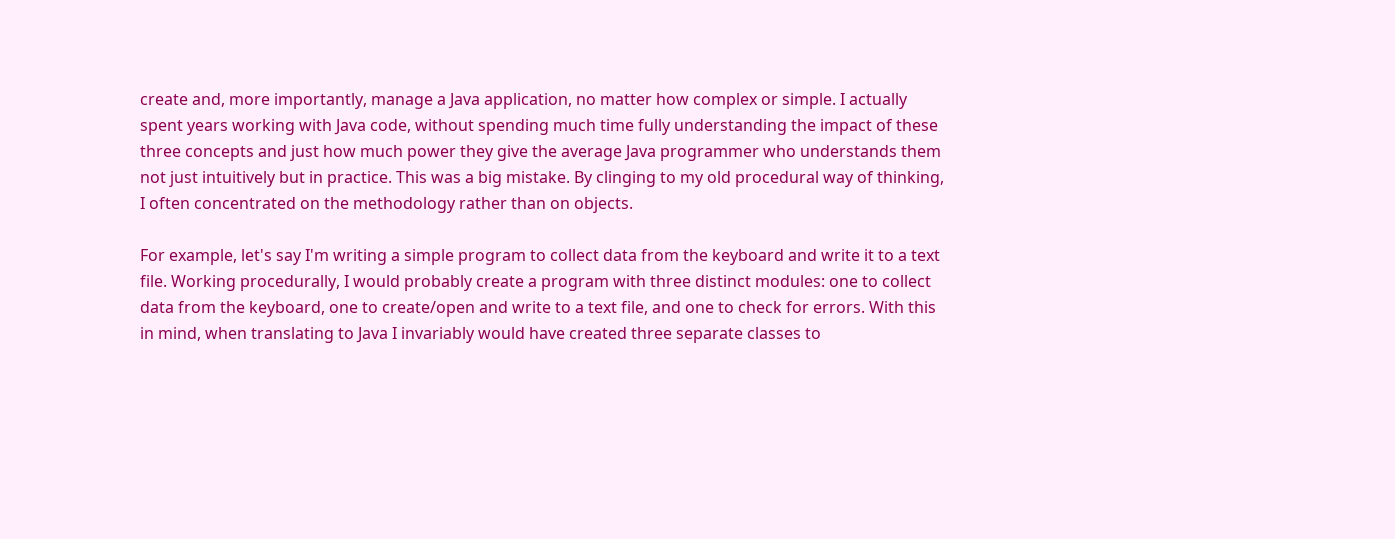create and, more importantly, manage a Java application, no matter how complex or simple. I actually spent years working with Java code, without spending much time fully understanding the impact of these three concepts and just how much power they give the average Java programmer who understands them not just intuitively but in practice. This was a big mistake. By clinging to my old procedural way of thinking, I often concentrated on the methodology rather than on objects.

For example, let's say I'm writing a simple program to collect data from the keyboard and write it to a text file. Working procedurally, I would probably create a program with three distinct modules: one to collect data from the keyboard, one to create/open and write to a text file, and one to check for errors. With this in mind, when translating to Java I invariably would have created three separate classes to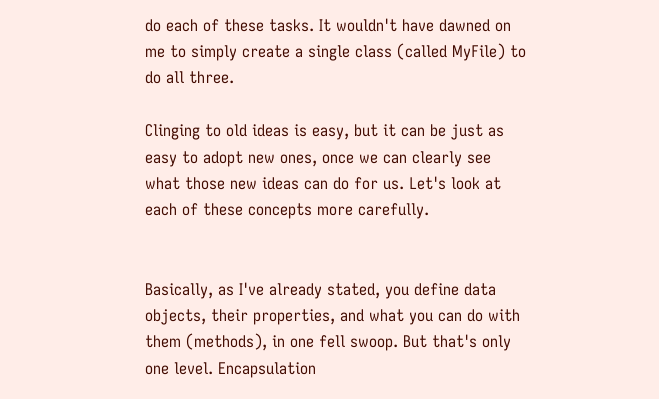do each of these tasks. It wouldn't have dawned on me to simply create a single class (called MyFile) to do all three.

Clinging to old ideas is easy, but it can be just as easy to adopt new ones, once we can clearly see what those new ideas can do for us. Let's look at each of these concepts more carefully.


Basically, as I've already stated, you define data objects, their properties, and what you can do with them (methods), in one fell swoop. But that's only one level. Encapsulation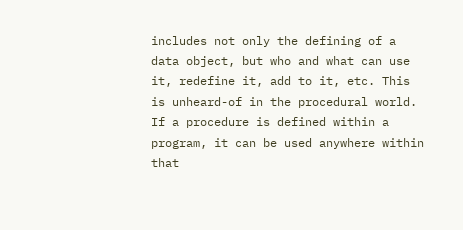includes not only the defining of a data object, but who and what can use it, redefine it, add to it, etc. This is unheard-of in the procedural world. If a procedure is defined within a program, it can be used anywhere within that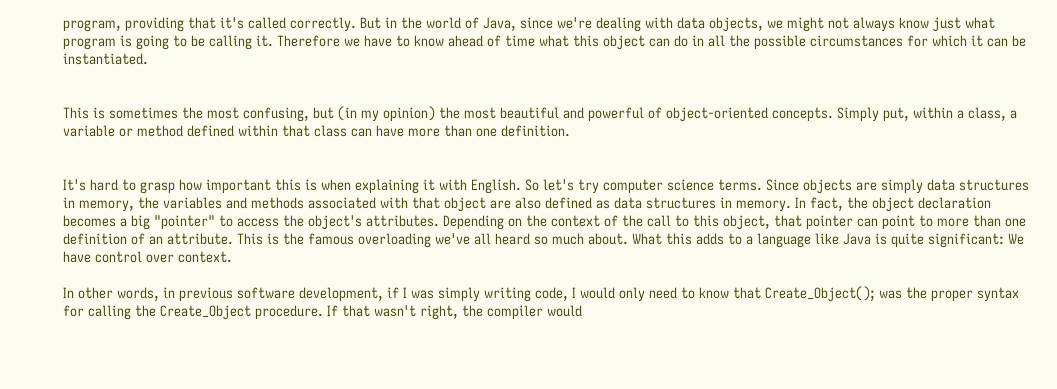program, providing that it's called correctly. But in the world of Java, since we're dealing with data objects, we might not always know just what program is going to be calling it. Therefore we have to know ahead of time what this object can do in all the possible circumstances for which it can be instantiated.


This is sometimes the most confusing, but (in my opinion) the most beautiful and powerful of object-oriented concepts. Simply put, within a class, a variable or method defined within that class can have more than one definition.


It's hard to grasp how important this is when explaining it with English. So let's try computer science terms. Since objects are simply data structures in memory, the variables and methods associated with that object are also defined as data structures in memory. In fact, the object declaration becomes a big "pointer" to access the object's attributes. Depending on the context of the call to this object, that pointer can point to more than one definition of an attribute. This is the famous overloading we've all heard so much about. What this adds to a language like Java is quite significant: We have control over context.

In other words, in previous software development, if I was simply writing code, I would only need to know that Create_Object(); was the proper syntax for calling the Create_Object procedure. If that wasn't right, the compiler would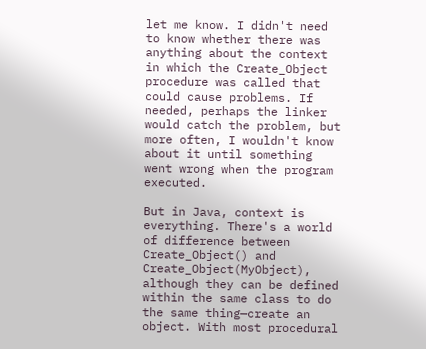let me know. I didn't need to know whether there was anything about the context in which the Create_Object procedure was called that could cause problems. If needed, perhaps the linker would catch the problem, but more often, I wouldn't know about it until something went wrong when the program executed.

But in Java, context is everything. There's a world of difference between Create_Object() and Create_Object(MyObject), although they can be defined within the same class to do the same thing—create an object. With most procedural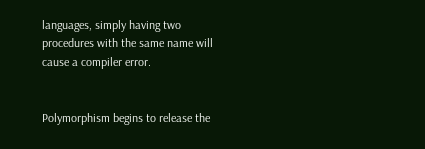languages, simply having two procedures with the same name will cause a compiler error.


Polymorphism begins to release the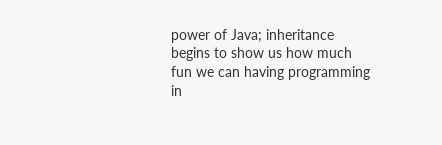power of Java; inheritance begins to show us how much fun we can having programming in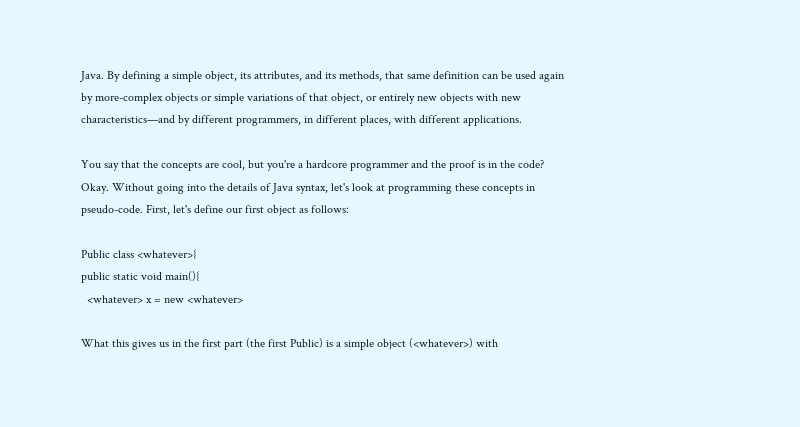Java. By defining a simple object, its attributes, and its methods, that same definition can be used again by more-complex objects or simple variations of that object, or entirely new objects with new characteristics—and by different programmers, in different places, with different applications.

You say that the concepts are cool, but you're a hardcore programmer and the proof is in the code? Okay. Without going into the details of Java syntax, let's look at programming these concepts in pseudo-code. First, let's define our first object as follows:

Public class <whatever>{
public static void main(){
  <whatever> x = new <whatever>

What this gives us in the first part (the first Public) is a simple object (<whatever>) with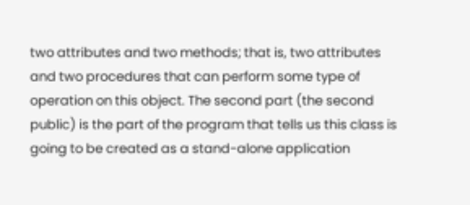two attributes and two methods; that is, two attributes and two procedures that can perform some type of operation on this object. The second part (the second public) is the part of the program that tells us this class is going to be created as a stand-alone application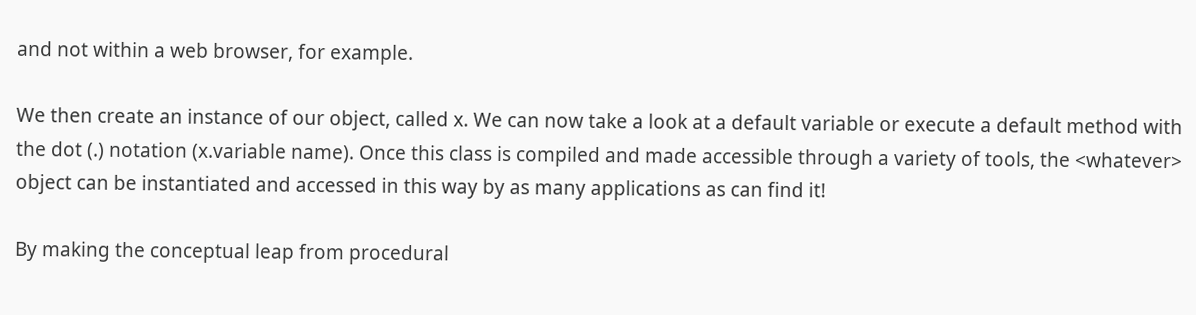and not within a web browser, for example.

We then create an instance of our object, called x. We can now take a look at a default variable or execute a default method with the dot (.) notation (x.variable name). Once this class is compiled and made accessible through a variety of tools, the <whatever> object can be instantiated and accessed in this way by as many applications as can find it!

By making the conceptual leap from procedural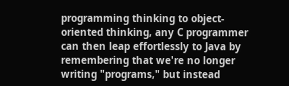programming thinking to object-oriented thinking, any C programmer can then leap effortlessly to Java by remembering that we're no longer writing "programs," but instead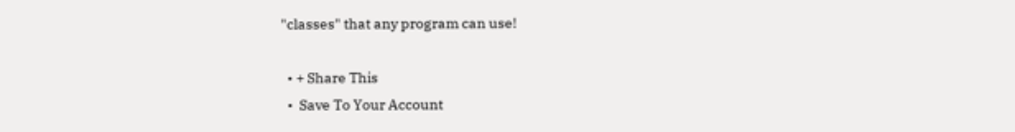"classes" that any program can use!

  • + Share This
  •  Save To Your Account